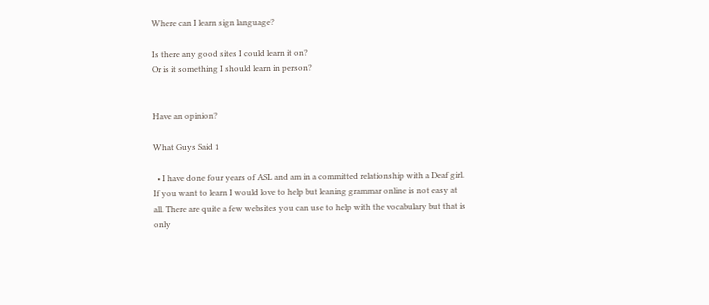Where can I learn sign language?

Is there any good sites I could learn it on?
Or is it something I should learn in person?


Have an opinion?

What Guys Said 1

  • I have done four years of ASL and am in a committed relationship with a Deaf girl. If you want to learn I would love to help but leaning grammar online is not easy at all. There are quite a few websites you can use to help with the vocabulary but that is only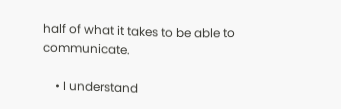half of what it takes to be able to communicate.

    • I understand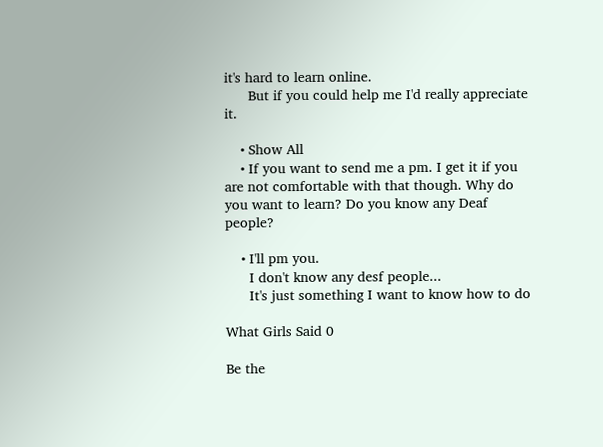it's hard to learn online.
      But if you could help me I'd really appreciate it.

    • Show All
    • If you want to send me a pm. I get it if you are not comfortable with that though. Why do you want to learn? Do you know any Deaf people?

    • I'll pm you.
      I don't know any desf people...
      It's just something I want to know how to do

What Girls Said 0

Be the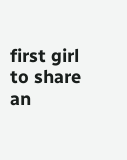first girl to share an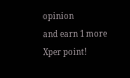opinion
and earn 1 more Xper point!